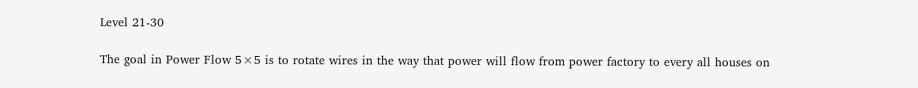Level 21-30

The goal in Power Flow 5×5 is to rotate wires in the way that power will flow from power factory to every all houses on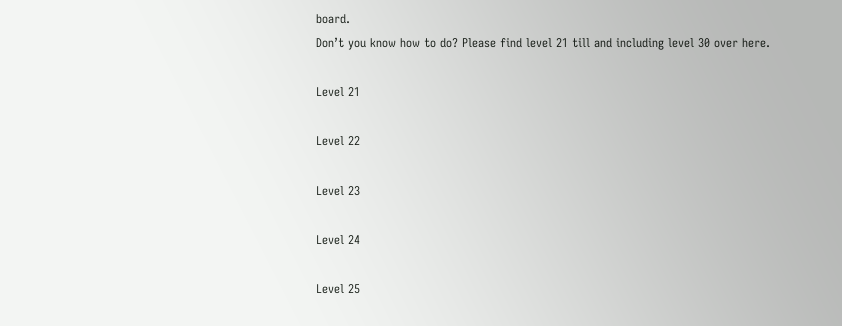board.
Don’t you know how to do? Please find level 21 till and including level 30 over here.

Level 21

Level 22

Level 23

Level 24

Level 25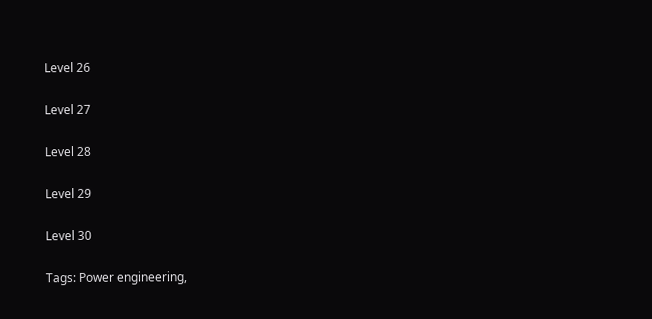Level 26

Level 27

Level 28

Level 29

Level 30

Tags: Power engineering,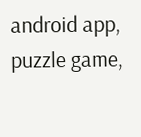android app, puzzle game,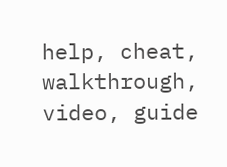help, cheat, walkthrough, video, guide